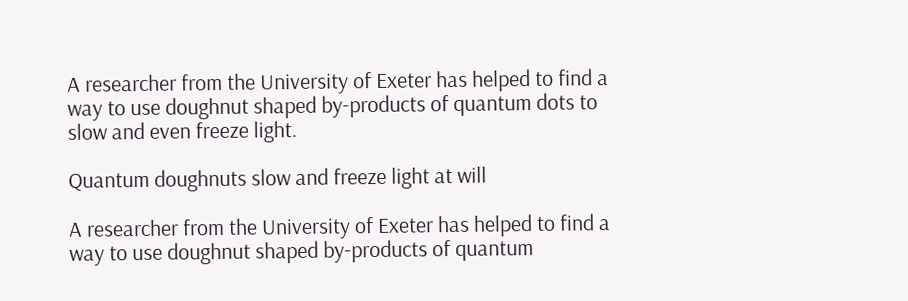A researcher from the University of Exeter has helped to find a way to use doughnut shaped by-products of quantum dots to slow and even freeze light.

Quantum doughnuts slow and freeze light at will

A researcher from the University of Exeter has helped to find a way to use doughnut shaped by-products of quantum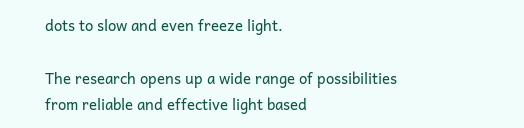dots to slow and even freeze light.

The research opens up a wide range of possibilities from reliable and effective light based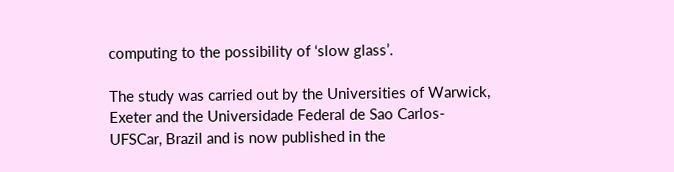computing to the possibility of ‘slow glass’.

The study was carried out by the Universities of Warwick, Exeter and the Universidade Federal de Sao Carlos-UFSCar, Brazil and is now published in the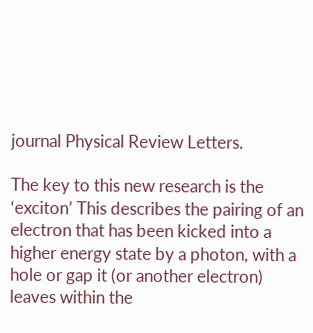journal Physical Review Letters.

The key to this new research is the ‘exciton’ This describes the pairing of an electron that has been kicked into a higher energy state by a photon, with a hole or gap it (or another electron) leaves within the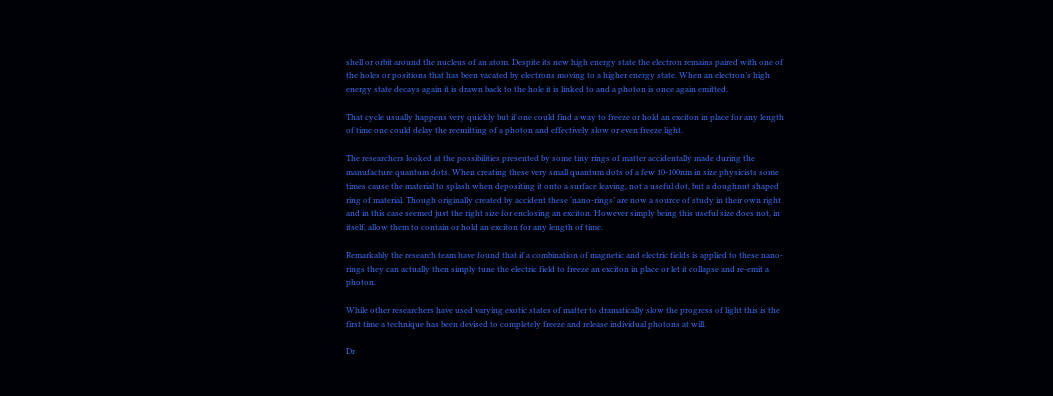shell or orbit around the nucleus of an atom. Despite its new high energy state the electron remains paired with one of the holes or positions that has been vacated by electrons moving to a higher energy state. When an electron’s high energy state decays again it is drawn back to the hole it is linked to and a photon is once again emitted.

That cycle usually happens very quickly but if one could find a way to freeze or hold an exciton in place for any length of time one could delay the reemitting of a photon and effectively slow or even freeze light.

The researchers looked at the possibilities presented by some tiny rings of matter accidentally made during the manufacture quantum dots. When creating these very small quantum dots of a few 10-100nm in size physicists some times cause the material to splash when depositing it onto a surface leaving, not a useful dot, but a doughnut shaped ring of material. Though originally created by accident these ‘nano-rings’ are now a source of study in their own right and in this case seemed just the right size for enclosing an exciton. However simply being this useful size does not, in itself, allow them to contain or hold an exciton for any length of time.

Remarkably the research team have found that if a combination of magnetic and electric fields is applied to these nano-rings they can actually then simply tune the electric field to freeze an exciton in place or let it collapse and re-emit a photon.

While other researchers have used varying exotic states of matter to dramatically slow the progress of light this is the first time a technique has been devised to completely freeze and release individual photons at will.

Dr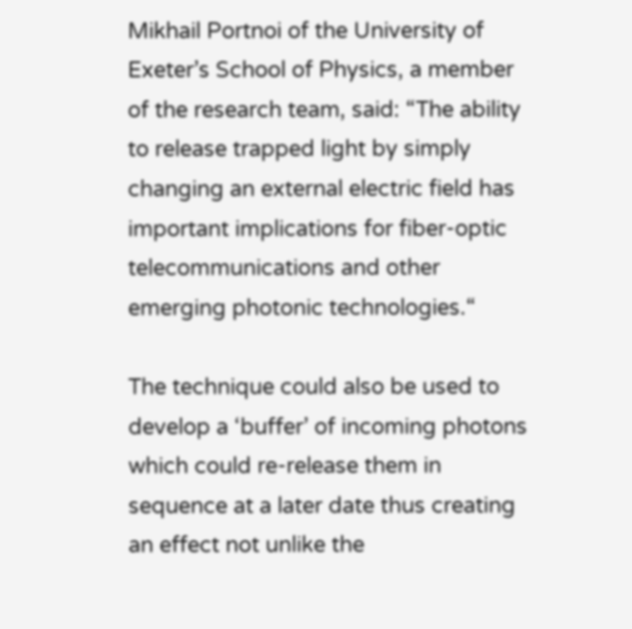Mikhail Portnoi of the University of Exeter’s School of Physics, a member of the research team, said: “The ability to release trapped light by simply changing an external electric field has important implications for fiber-optic telecommunications and other emerging photonic technologies.“

The technique could also be used to develop a ‘buffer’ of incoming photons which could re-release them in sequence at a later date thus creating an effect not unlike the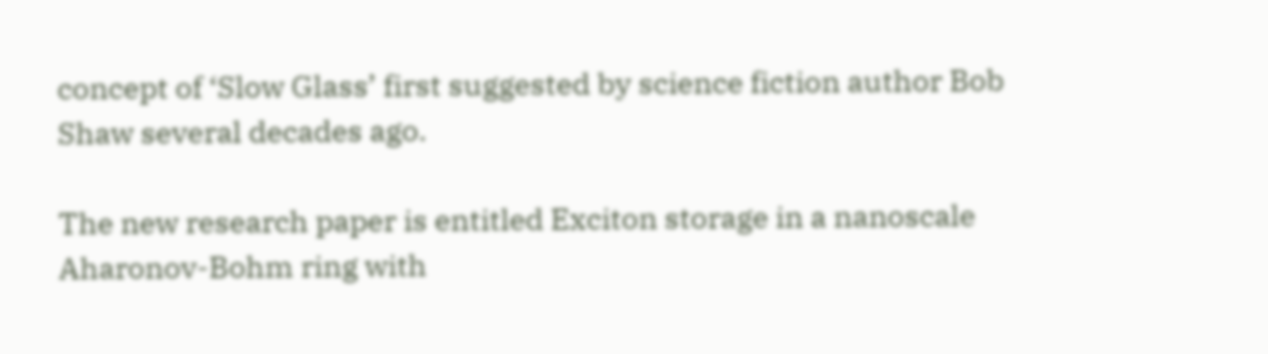concept of ‘Slow Glass’ first suggested by science fiction author Bob Shaw several decades ago.

The new research paper is entitled Exciton storage in a nanoscale Aharonov-Bohm ring with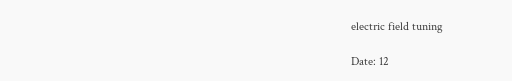electric field tuning

Date: 12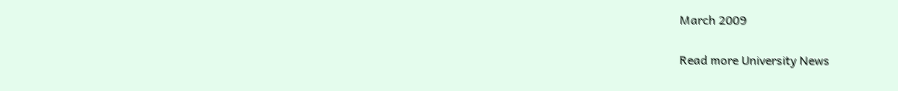March 2009

Read more University News